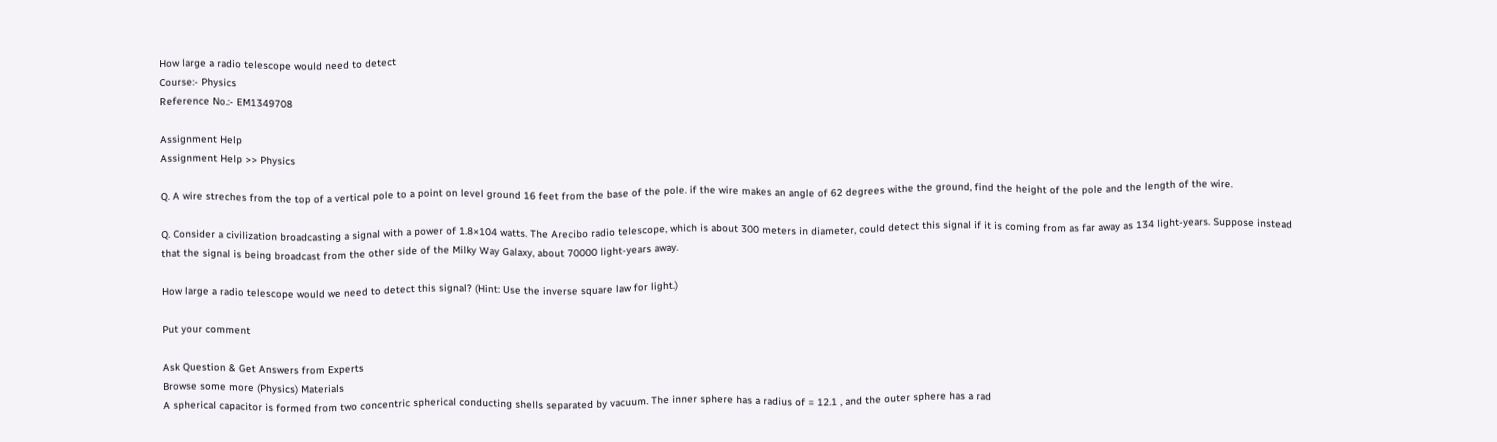How large a radio telescope would need to detect
Course:- Physics
Reference No.:- EM1349708

Assignment Help
Assignment Help >> Physics

Q. A wire streches from the top of a vertical pole to a point on level ground 16 feet from the base of the pole. if the wire makes an angle of 62 degrees withe the ground, find the height of the pole and the length of the wire.

Q. Consider a civilization broadcasting a signal with a power of 1.8×104 watts. The Arecibo radio telescope, which is about 300 meters in diameter, could detect this signal if it is coming from as far away as 134 light-years. Suppose instead that the signal is being broadcast from the other side of the Milky Way Galaxy, about 70000 light-years away.

How large a radio telescope would we need to detect this signal? (Hint: Use the inverse square law for light.)

Put your comment

Ask Question & Get Answers from Experts
Browse some more (Physics) Materials
A spherical capacitor is formed from two concentric spherical conducting shells separated by vacuum. The inner sphere has a radius of = 12.1 , and the outer sphere has a rad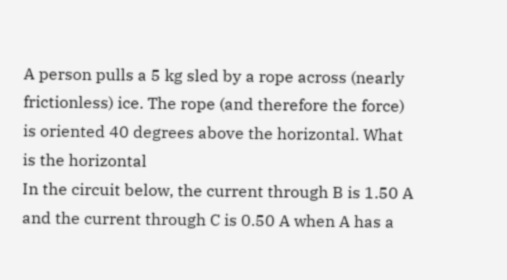A person pulls a 5 kg sled by a rope across (nearly frictionless) ice. The rope (and therefore the force) is oriented 40 degrees above the horizontal. What is the horizontal
In the circuit below, the current through B is 1.50 A and the current through C is 0.50 A when A has a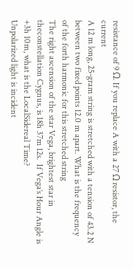resistance of 9 Ω. If you replace A with a 27 Ω resistor, the current
A 12 m long, 25-gram string is stretched with a tension of 43.2 N between two fixed points 12.0 m apart. What is the frequency of the forth harmonic for this stretched string
The right ascension of the star Vega, brightest star in theconstellation Cygnus, is 18h 37m 12s.  If Vega’s Hour Angle is +3h 10m, what is the LocalSidereal Time?
Unpolarized light is incident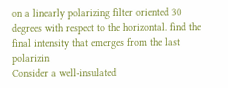on a linearly polarizing filter oriented 30 degrees with respect to the horizontal. find the final intensity that emerges from the last polarizin
Consider a well-insulated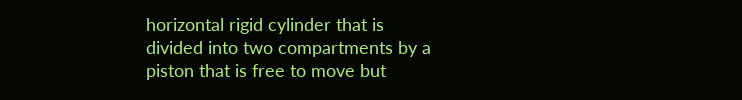horizontal rigid cylinder that is divided into two compartments by a piston that is free to move but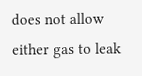does not allow either gas to leak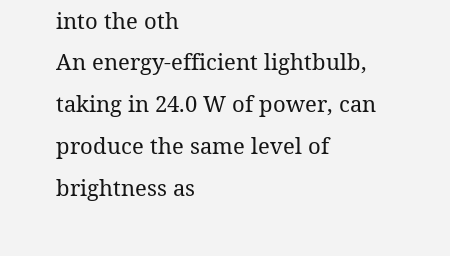into the oth
An energy-efficient lightbulb, taking in 24.0 W of power, can produce the same level of brightness as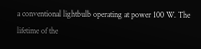a conventional lightbulb operating at power 100 W. The lifetime of the